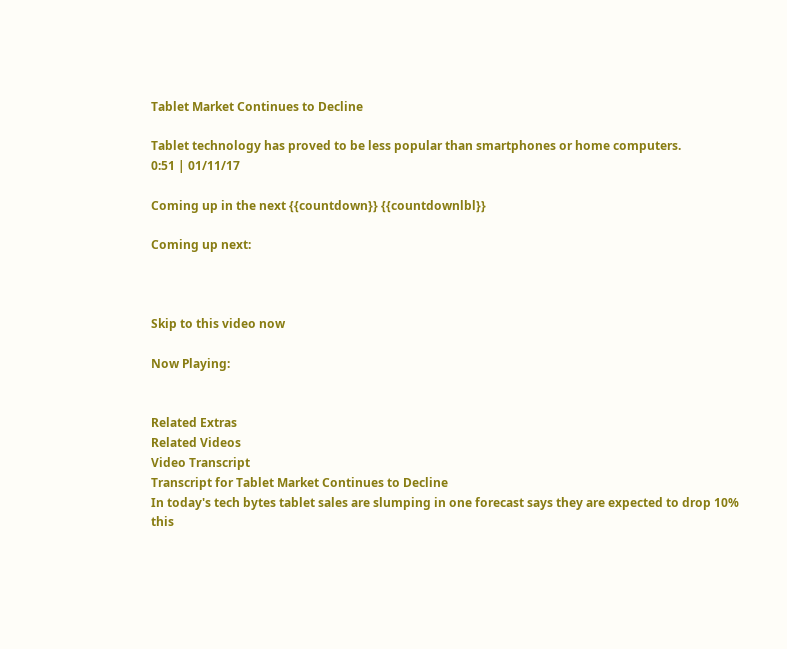Tablet Market Continues to Decline

Tablet technology has proved to be less popular than smartphones or home computers.
0:51 | 01/11/17

Coming up in the next {{countdown}} {{countdownlbl}}

Coming up next:



Skip to this video now

Now Playing:


Related Extras
Related Videos
Video Transcript
Transcript for Tablet Market Continues to Decline
In today's tech bytes tablet sales are slumping in one forecast says they are expected to drop 10% this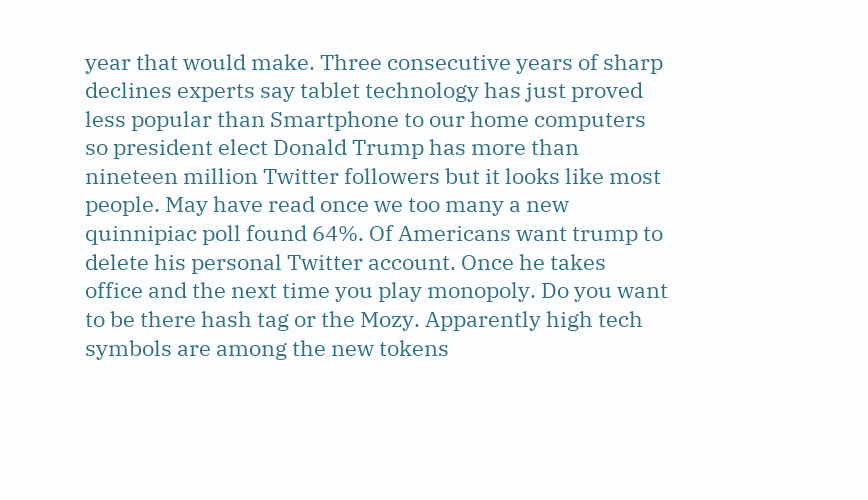year that would make. Three consecutive years of sharp declines experts say tablet technology has just proved less popular than Smartphone to our home computers so president elect Donald Trump has more than nineteen million Twitter followers but it looks like most people. May have read once we too many a new quinnipiac poll found 64%. Of Americans want trump to delete his personal Twitter account. Once he takes office and the next time you play monopoly. Do you want to be there hash tag or the Mozy. Apparently high tech symbols are among the new tokens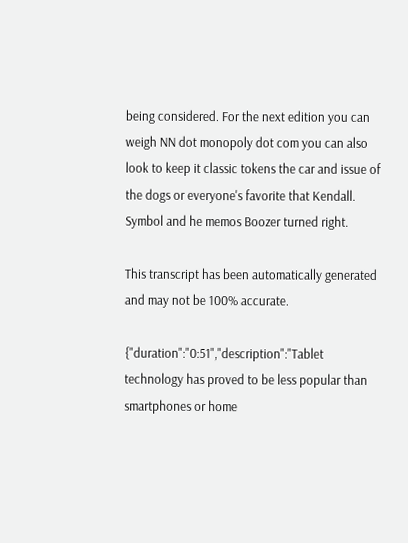being considered. For the next edition you can weigh NN dot monopoly dot com you can also look to keep it classic tokens the car and issue of the dogs or everyone's favorite that Kendall. Symbol and he memos Boozer turned right.

This transcript has been automatically generated and may not be 100% accurate.

{"duration":"0:51","description":"Tablet technology has proved to be less popular than smartphones or home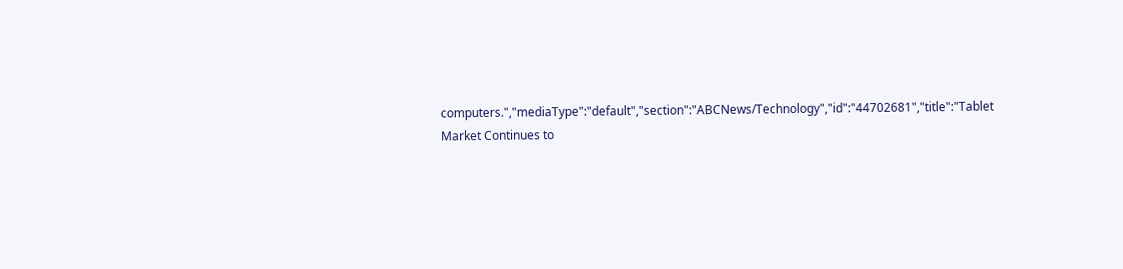computers.","mediaType":"default","section":"ABCNews/Technology","id":"44702681","title":"Tablet Market Continues to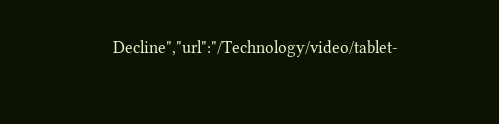Decline","url":"/Technology/video/tablet-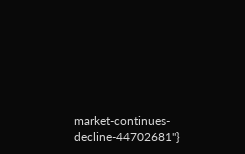market-continues-decline-44702681"}